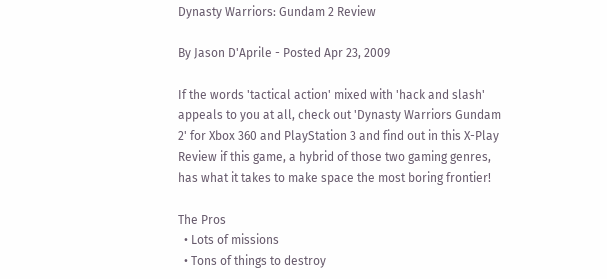Dynasty Warriors: Gundam 2 Review

By Jason D'Aprile - Posted Apr 23, 2009

If the words 'tactical action' mixed with 'hack and slash' appeals to you at all, check out 'Dynasty Warriors Gundam 2' for Xbox 360 and PlayStation 3 and find out in this X-Play Review if this game, a hybrid of those two gaming genres, has what it takes to make space the most boring frontier!

The Pros
  • Lots of missions
  • Tons of things to destroy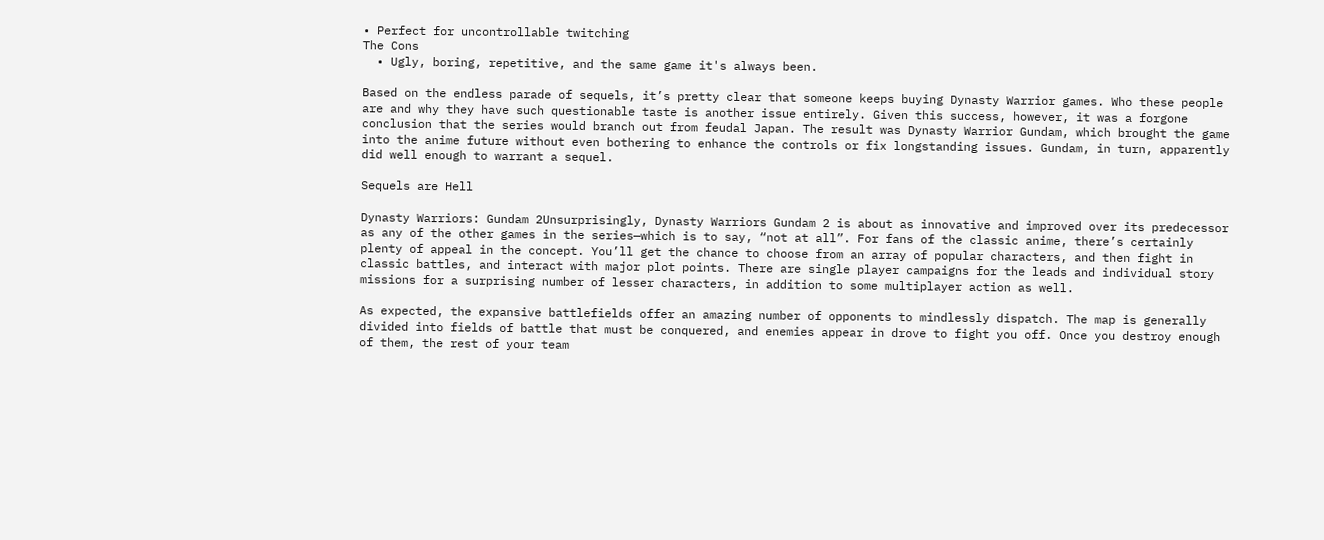• Perfect for uncontrollable twitching
The Cons
  • Ugly, boring, repetitive, and the same game it's always been.

Based on the endless parade of sequels, it’s pretty clear that someone keeps buying Dynasty Warrior games. Who these people are and why they have such questionable taste is another issue entirely. Given this success, however, it was a forgone conclusion that the series would branch out from feudal Japan. The result was Dynasty Warrior Gundam, which brought the game into the anime future without even bothering to enhance the controls or fix longstanding issues. Gundam, in turn, apparently did well enough to warrant a sequel.

Sequels are Hell

Dynasty Warriors: Gundam 2Unsurprisingly, Dynasty Warriors Gundam 2 is about as innovative and improved over its predecessor as any of the other games in the series—which is to say, “not at all”. For fans of the classic anime, there’s certainly plenty of appeal in the concept. You’ll get the chance to choose from an array of popular characters, and then fight in classic battles, and interact with major plot points. There are single player campaigns for the leads and individual story missions for a surprising number of lesser characters, in addition to some multiplayer action as well.

As expected, the expansive battlefields offer an amazing number of opponents to mindlessly dispatch. The map is generally divided into fields of battle that must be conquered, and enemies appear in drove to fight you off. Once you destroy enough of them, the rest of your team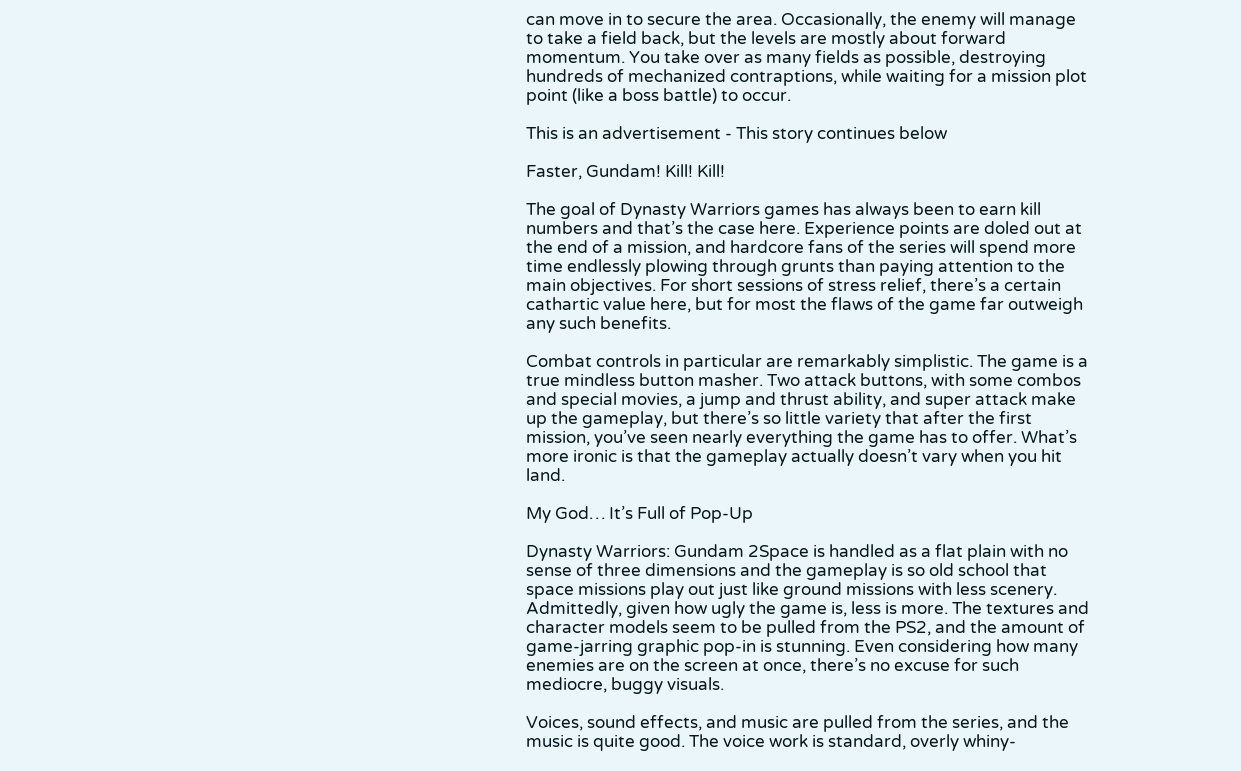can move in to secure the area. Occasionally, the enemy will manage to take a field back, but the levels are mostly about forward momentum. You take over as many fields as possible, destroying hundreds of mechanized contraptions, while waiting for a mission plot point (like a boss battle) to occur.

This is an advertisement - This story continues below

Faster, Gundam! Kill! Kill!

The goal of Dynasty Warriors games has always been to earn kill numbers and that’s the case here. Experience points are doled out at the end of a mission, and hardcore fans of the series will spend more time endlessly plowing through grunts than paying attention to the main objectives. For short sessions of stress relief, there’s a certain cathartic value here, but for most the flaws of the game far outweigh any such benefits.

Combat controls in particular are remarkably simplistic. The game is a true mindless button masher. Two attack buttons, with some combos and special movies, a jump and thrust ability, and super attack make up the gameplay, but there’s so little variety that after the first mission, you’ve seen nearly everything the game has to offer. What’s more ironic is that the gameplay actually doesn’t vary when you hit land.

My God… It’s Full of Pop-Up

Dynasty Warriors: Gundam 2Space is handled as a flat plain with no sense of three dimensions and the gameplay is so old school that space missions play out just like ground missions with less scenery. Admittedly, given how ugly the game is, less is more. The textures and character models seem to be pulled from the PS2, and the amount of game-jarring graphic pop-in is stunning. Even considering how many enemies are on the screen at once, there’s no excuse for such mediocre, buggy visuals.

Voices, sound effects, and music are pulled from the series, and the music is quite good. The voice work is standard, overly whiny-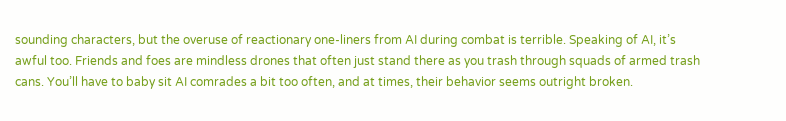sounding characters, but the overuse of reactionary one-liners from AI during combat is terrible. Speaking of AI, it’s awful too. Friends and foes are mindless drones that often just stand there as you trash through squads of armed trash cans. You’ll have to baby sit AI comrades a bit too often, and at times, their behavior seems outright broken.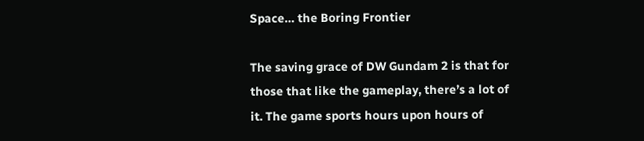Space… the Boring Frontier

The saving grace of DW Gundam 2 is that for those that like the gameplay, there’s a lot of it. The game sports hours upon hours of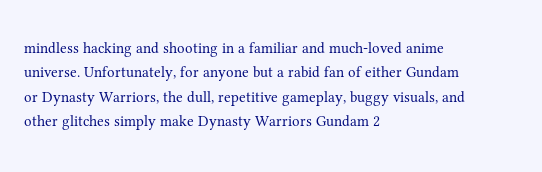mindless hacking and shooting in a familiar and much-loved anime universe. Unfortunately, for anyone but a rabid fan of either Gundam or Dynasty Warriors, the dull, repetitive gameplay, buggy visuals, and other glitches simply make Dynasty Warriors Gundam 2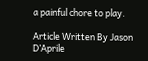a painful chore to play.

Article Written By Jason D’Aprile